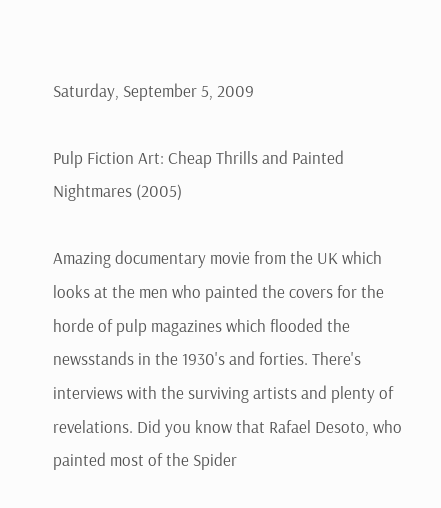Saturday, September 5, 2009

Pulp Fiction Art: Cheap Thrills and Painted Nightmares (2005)

Amazing documentary movie from the UK which looks at the men who painted the covers for the horde of pulp magazines which flooded the newsstands in the 1930's and forties. There's interviews with the surviving artists and plenty of revelations. Did you know that Rafael Desoto, who painted most of the Spider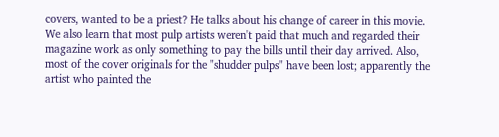covers, wanted to be a priest? He talks about his change of career in this movie. We also learn that most pulp artists weren't paid that much and regarded their magazine work as only something to pay the bills until their day arrived. Also, most of the cover originals for the "shudder pulps" have been lost; apparently the artist who painted the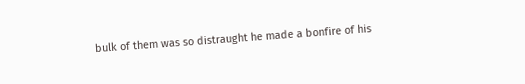bulk of them was so distraught he made a bonfire of his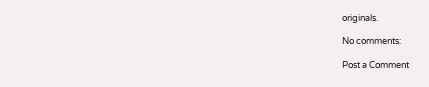originals.

No comments:

Post a Comment